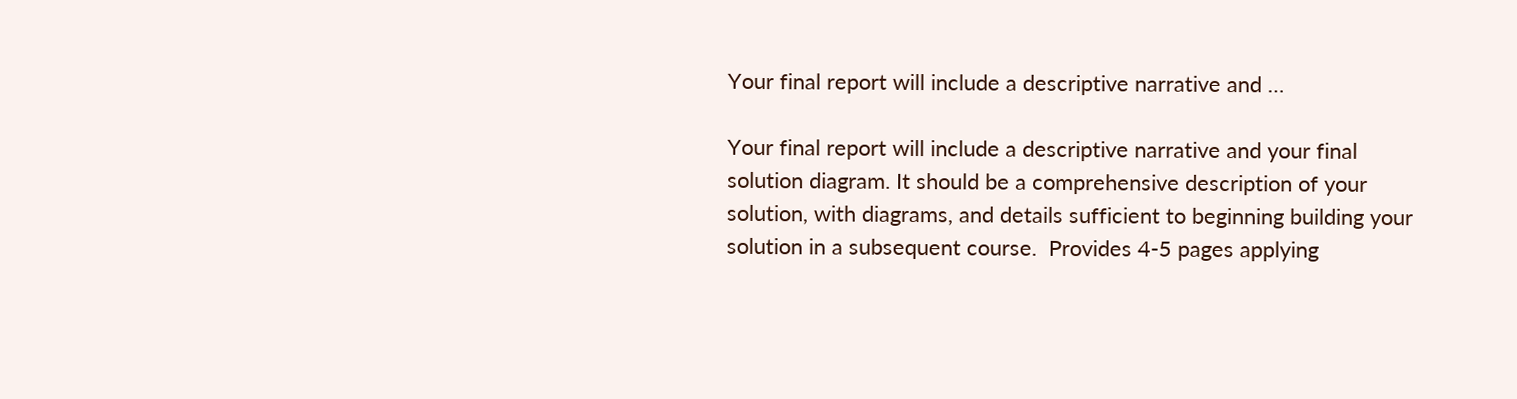Your final report will include a descriptive narrative and …

Your final report will include a descriptive narrative and your final solution diagram. It should be a comprehensive description of your solution, with diagrams, and details sufficient to beginning building your solution in a subsequent course.  Provides 4-5 pages applying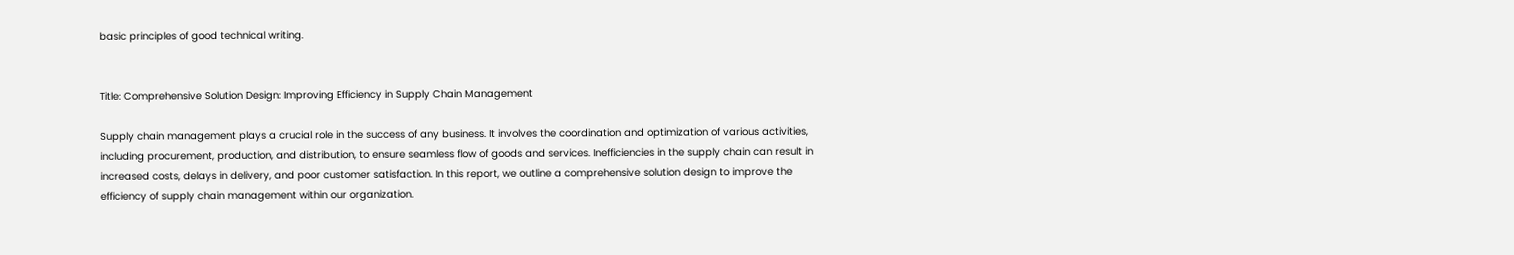basic principles of good technical writing.


Title: Comprehensive Solution Design: Improving Efficiency in Supply Chain Management

Supply chain management plays a crucial role in the success of any business. It involves the coordination and optimization of various activities, including procurement, production, and distribution, to ensure seamless flow of goods and services. Inefficiencies in the supply chain can result in increased costs, delays in delivery, and poor customer satisfaction. In this report, we outline a comprehensive solution design to improve the efficiency of supply chain management within our organization.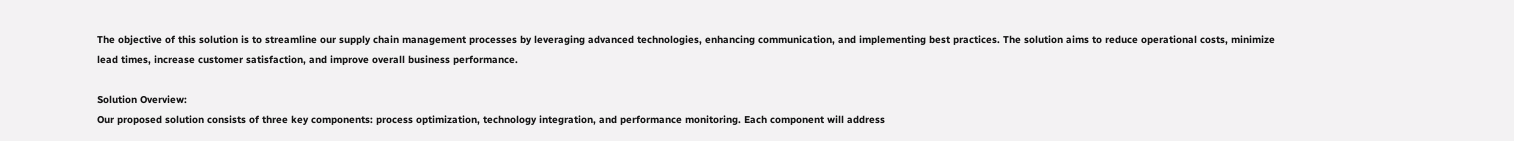The objective of this solution is to streamline our supply chain management processes by leveraging advanced technologies, enhancing communication, and implementing best practices. The solution aims to reduce operational costs, minimize lead times, increase customer satisfaction, and improve overall business performance.

Solution Overview:
Our proposed solution consists of three key components: process optimization, technology integration, and performance monitoring. Each component will address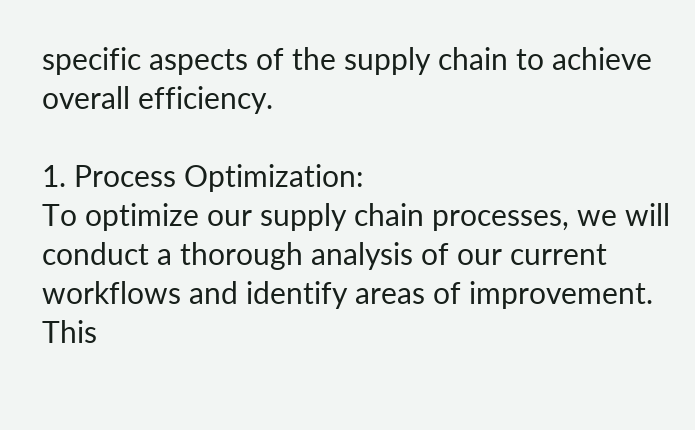specific aspects of the supply chain to achieve overall efficiency.

1. Process Optimization:
To optimize our supply chain processes, we will conduct a thorough analysis of our current workflows and identify areas of improvement. This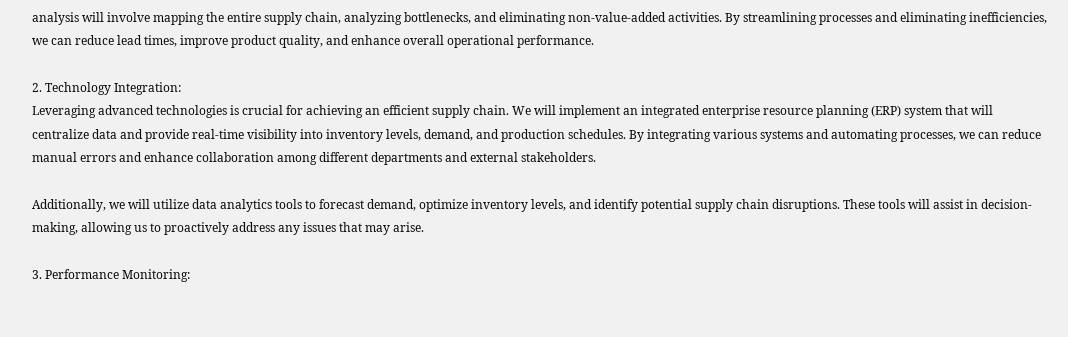analysis will involve mapping the entire supply chain, analyzing bottlenecks, and eliminating non-value-added activities. By streamlining processes and eliminating inefficiencies, we can reduce lead times, improve product quality, and enhance overall operational performance.

2. Technology Integration:
Leveraging advanced technologies is crucial for achieving an efficient supply chain. We will implement an integrated enterprise resource planning (ERP) system that will centralize data and provide real-time visibility into inventory levels, demand, and production schedules. By integrating various systems and automating processes, we can reduce manual errors and enhance collaboration among different departments and external stakeholders.

Additionally, we will utilize data analytics tools to forecast demand, optimize inventory levels, and identify potential supply chain disruptions. These tools will assist in decision-making, allowing us to proactively address any issues that may arise.

3. Performance Monitoring: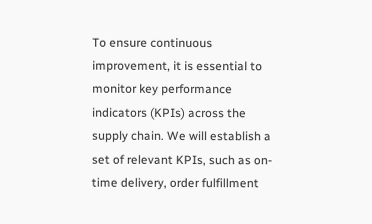To ensure continuous improvement, it is essential to monitor key performance indicators (KPIs) across the supply chain. We will establish a set of relevant KPIs, such as on-time delivery, order fulfillment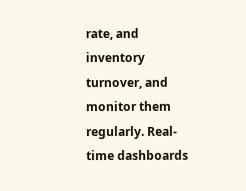rate, and inventory turnover, and monitor them regularly. Real-time dashboards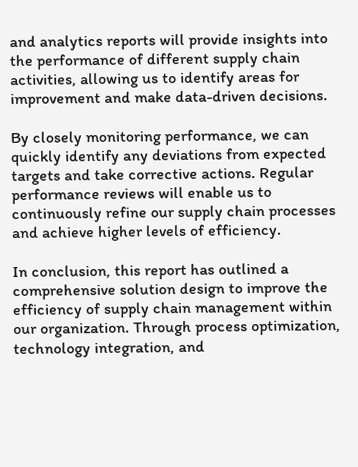and analytics reports will provide insights into the performance of different supply chain activities, allowing us to identify areas for improvement and make data-driven decisions.

By closely monitoring performance, we can quickly identify any deviations from expected targets and take corrective actions. Regular performance reviews will enable us to continuously refine our supply chain processes and achieve higher levels of efficiency.

In conclusion, this report has outlined a comprehensive solution design to improve the efficiency of supply chain management within our organization. Through process optimization, technology integration, and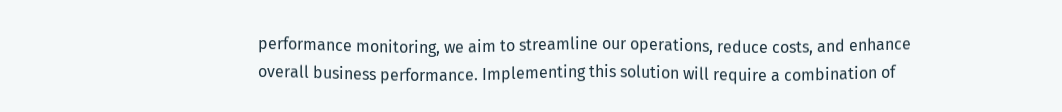performance monitoring, we aim to streamline our operations, reduce costs, and enhance overall business performance. Implementing this solution will require a combination of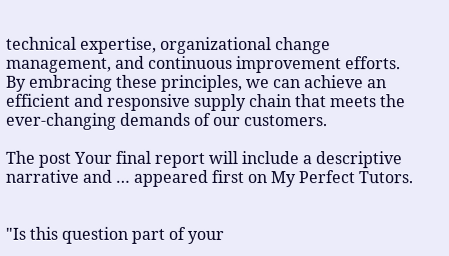technical expertise, organizational change management, and continuous improvement efforts. By embracing these principles, we can achieve an efficient and responsive supply chain that meets the ever-changing demands of our customers.

The post Your final report will include a descriptive narrative and … appeared first on My Perfect Tutors.


"Is this question part of your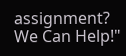assignment? We Can Help!"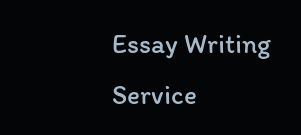Essay Writing Service